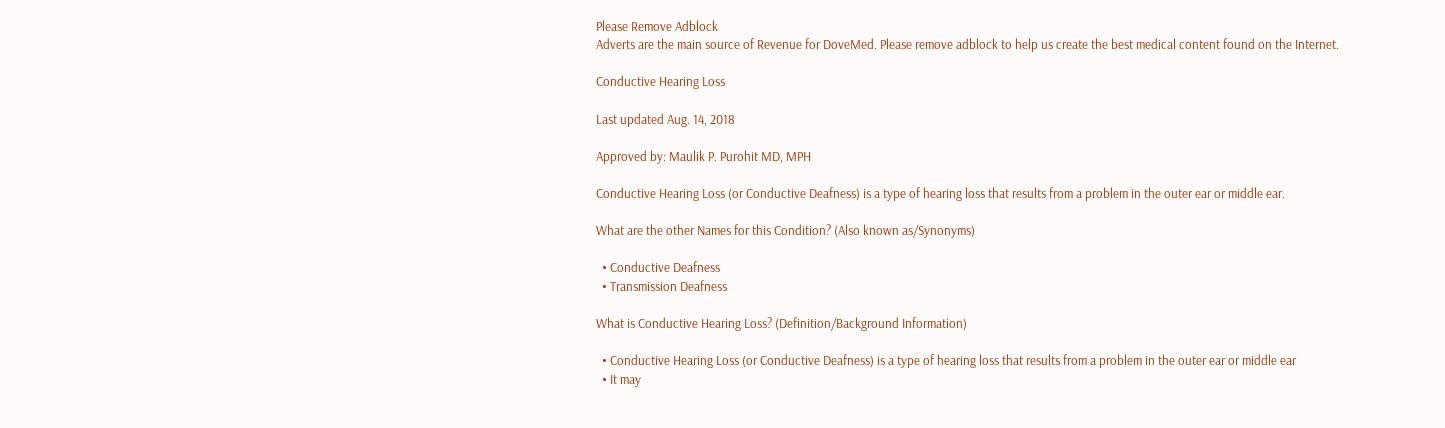Please Remove Adblock
Adverts are the main source of Revenue for DoveMed. Please remove adblock to help us create the best medical content found on the Internet.

Conductive Hearing Loss

Last updated Aug. 14, 2018

Approved by: Maulik P. Purohit MD, MPH

Conductive Hearing Loss (or Conductive Deafness) is a type of hearing loss that results from a problem in the outer ear or middle ear.

What are the other Names for this Condition? (Also known as/Synonyms)

  • Conductive Deafness
  • Transmission Deafness

What is Conductive Hearing Loss? (Definition/Background Information)

  • Conductive Hearing Loss (or Conductive Deafness) is a type of hearing loss that results from a problem in the outer ear or middle ear
  • It may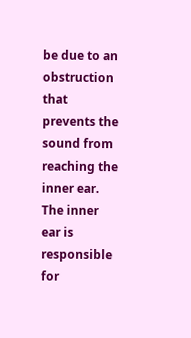be due to an obstruction that prevents the sound from reaching the inner ear. The inner ear is responsible for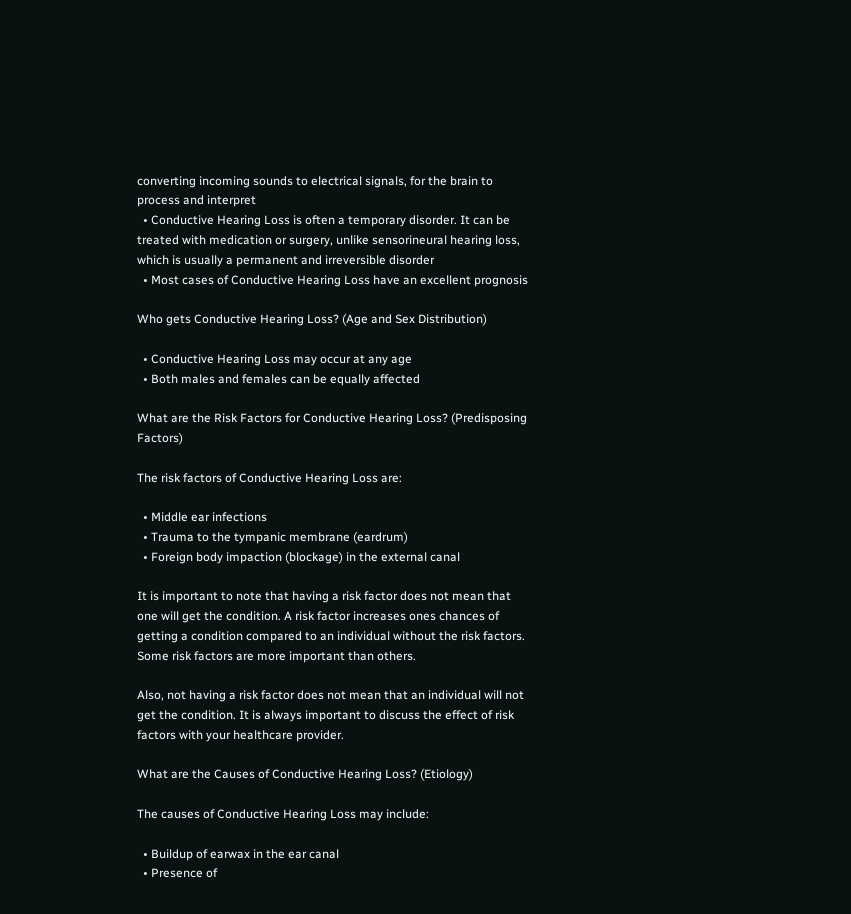converting incoming sounds to electrical signals, for the brain to process and interpret
  • Conductive Hearing Loss is often a temporary disorder. It can be treated with medication or surgery, unlike sensorineural hearing loss, which is usually a permanent and irreversible disorder
  • Most cases of Conductive Hearing Loss have an excellent prognosis

Who gets Conductive Hearing Loss? (Age and Sex Distribution)

  • Conductive Hearing Loss may occur at any age
  • Both males and females can be equally affected

What are the Risk Factors for Conductive Hearing Loss? (Predisposing Factors)

The risk factors of Conductive Hearing Loss are:

  • Middle ear infections
  • Trauma to the tympanic membrane (eardrum)
  • Foreign body impaction (blockage) in the external canal

It is important to note that having a risk factor does not mean that one will get the condition. A risk factor increases ones chances of getting a condition compared to an individual without the risk factors. Some risk factors are more important than others.

Also, not having a risk factor does not mean that an individual will not get the condition. It is always important to discuss the effect of risk factors with your healthcare provider.

What are the Causes of Conductive Hearing Loss? (Etiology)

The causes of Conductive Hearing Loss may include:

  • Buildup of earwax in the ear canal
  • Presence of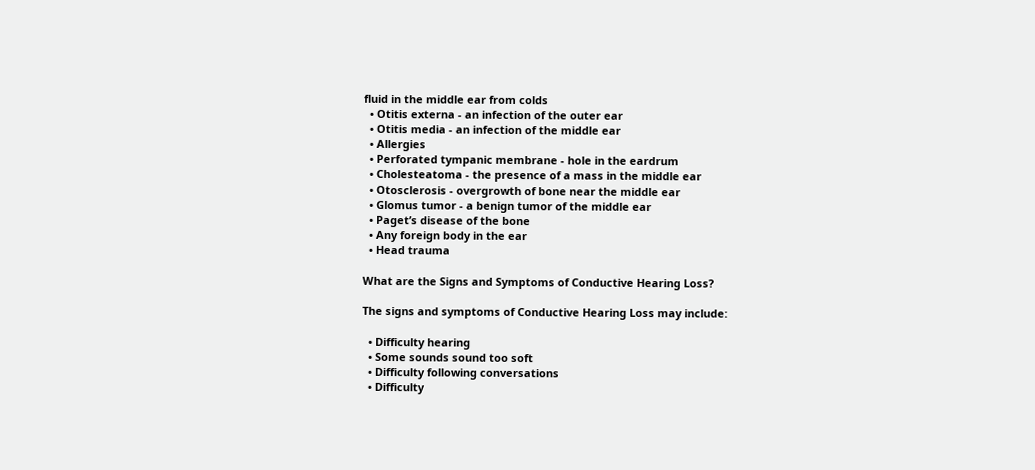fluid in the middle ear from colds
  • Otitis externa - an infection of the outer ear
  • Otitis media - an infection of the middle ear
  • Allergies
  • Perforated tympanic membrane - hole in the eardrum
  • Cholesteatoma - the presence of a mass in the middle ear
  • Otosclerosis - overgrowth of bone near the middle ear
  • Glomus tumor - a benign tumor of the middle ear
  • Paget’s disease of the bone
  • Any foreign body in the ear
  • Head trauma

What are the Signs and Symptoms of Conductive Hearing Loss?

The signs and symptoms of Conductive Hearing Loss may include:

  • Difficulty hearing
  • Some sounds sound too soft
  • Difficulty following conversations
  • Difficulty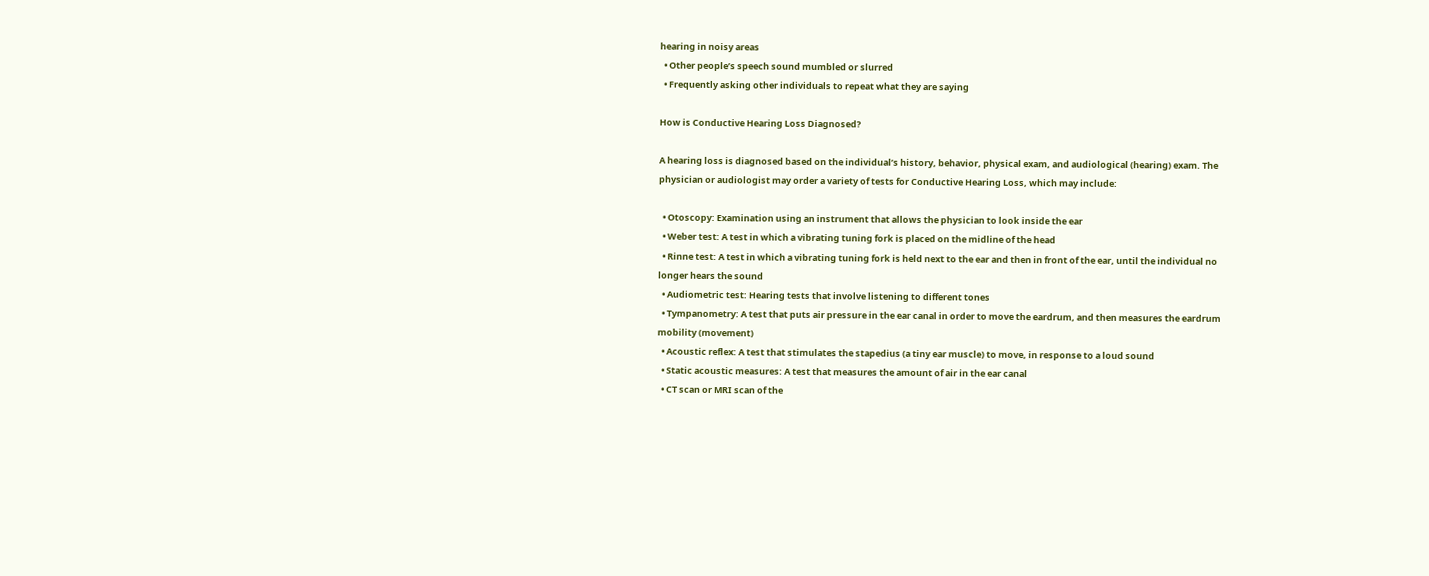hearing in noisy areas
  • Other people’s speech sound mumbled or slurred
  • Frequently asking other individuals to repeat what they are saying

How is Conductive Hearing Loss Diagnosed?

A hearing loss is diagnosed based on the individual’s history, behavior, physical exam, and audiological (hearing) exam. The physician or audiologist may order a variety of tests for Conductive Hearing Loss, which may include:

  • Otoscopy: Examination using an instrument that allows the physician to look inside the ear
  • Weber test: A test in which a vibrating tuning fork is placed on the midline of the head
  • Rinne test: A test in which a vibrating tuning fork is held next to the ear and then in front of the ear, until the individual no longer hears the sound
  • Audiometric test: Hearing tests that involve listening to different tones
  • Tympanometry: A test that puts air pressure in the ear canal in order to move the eardrum, and then measures the eardrum mobility (movement)
  • Acoustic reflex: A test that stimulates the stapedius (a tiny ear muscle) to move, in response to a loud sound
  • Static acoustic measures: A test that measures the amount of air in the ear canal
  • CT scan or MRI scan of the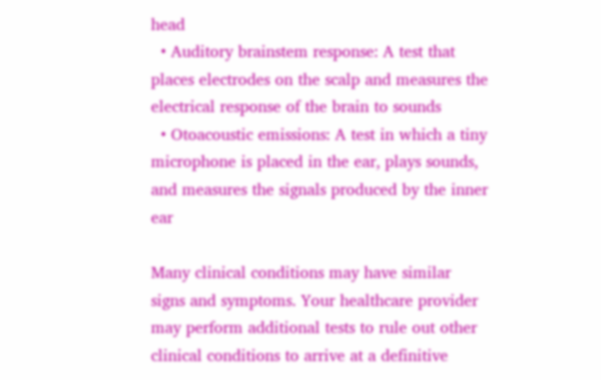head
  • Auditory brainstem response: A test that places electrodes on the scalp and measures the electrical response of the brain to sounds
  • Otoacoustic emissions: A test in which a tiny microphone is placed in the ear, plays sounds, and measures the signals produced by the inner ear

Many clinical conditions may have similar signs and symptoms. Your healthcare provider may perform additional tests to rule out other clinical conditions to arrive at a definitive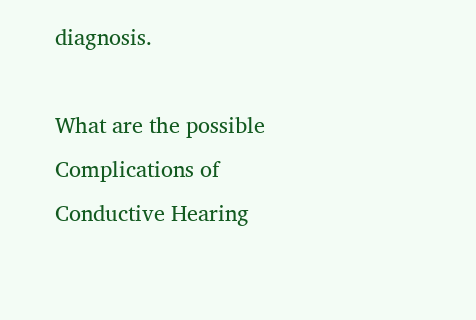diagnosis.

What are the possible Complications of Conductive Hearing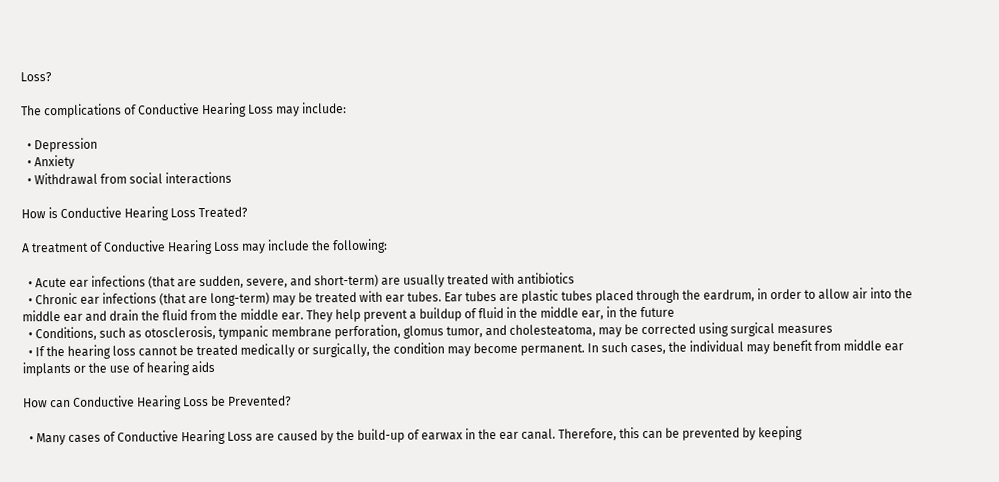Loss?

The complications of Conductive Hearing Loss may include:

  • Depression
  • Anxiety
  • Withdrawal from social interactions

How is Conductive Hearing Loss Treated?

A treatment of Conductive Hearing Loss may include the following:

  • Acute ear infections (that are sudden, severe, and short-term) are usually treated with antibiotics
  • Chronic ear infections (that are long-term) may be treated with ear tubes. Ear tubes are plastic tubes placed through the eardrum, in order to allow air into the middle ear and drain the fluid from the middle ear. They help prevent a buildup of fluid in the middle ear, in the future
  • Conditions, such as otosclerosis, tympanic membrane perforation, glomus tumor, and cholesteatoma, may be corrected using surgical measures
  • If the hearing loss cannot be treated medically or surgically, the condition may become permanent. In such cases, the individual may benefit from middle ear implants or the use of hearing aids

How can Conductive Hearing Loss be Prevented?

  • Many cases of Conductive Hearing Loss are caused by the build-up of earwax in the ear canal. Therefore, this can be prevented by keeping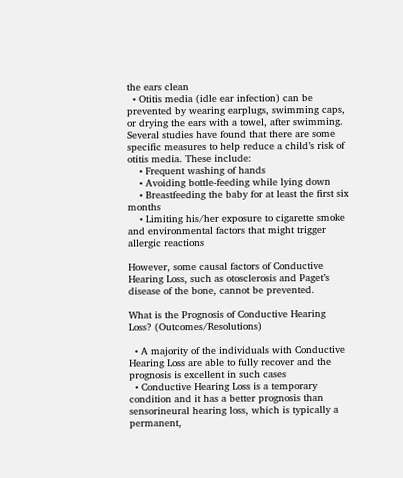the ears clean
  • Otitis media (idle ear infection) can be prevented by wearing earplugs, swimming caps, or drying the ears with a towel, after swimming. Several studies have found that there are some specific measures to help reduce a child’s risk of otitis media. These include:
    • Frequent washing of hands
    • Avoiding bottle-feeding while lying down
    • Breastfeeding the baby for at least the first six months
    • Limiting his/her exposure to cigarette smoke and environmental factors that might trigger allergic reactions

However, some causal factors of Conductive Hearing Loss, such as otosclerosis and Paget’s disease of the bone, cannot be prevented.

What is the Prognosis of Conductive Hearing Loss? (Outcomes/Resolutions)

  • A majority of the individuals with Conductive Hearing Loss are able to fully recover and the prognosis is excellent in such cases
  • Conductive Hearing Loss is a temporary condition and it has a better prognosis than sensorineural hearing loss, which is typically a permanent,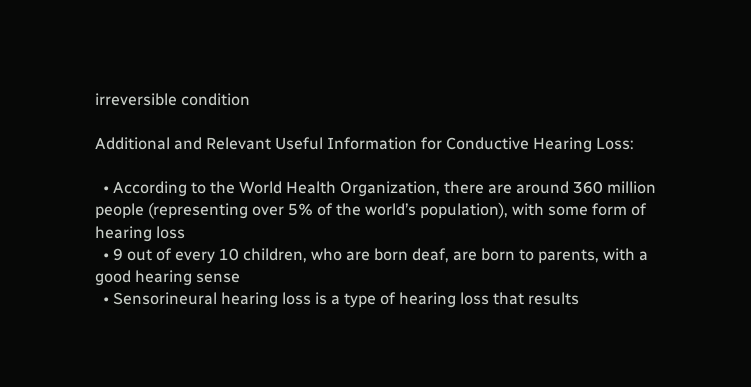irreversible condition

Additional and Relevant Useful Information for Conductive Hearing Loss:

  • According to the World Health Organization, there are around 360 million people (representing over 5% of the world’s population), with some form of hearing loss
  • 9 out of every 10 children, who are born deaf, are born to parents, with a good hearing sense
  • Sensorineural hearing loss is a type of hearing loss that results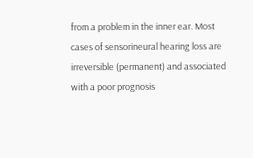from a problem in the inner ear. Most cases of sensorineural hearing loss are irreversible (permanent) and associated with a poor prognosis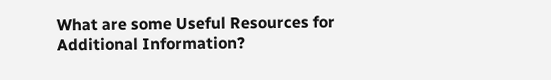What are some Useful Resources for Additional Information?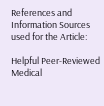References and Information Sources used for the Article:

Helpful Peer-Reviewed Medical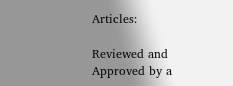Articles:

Reviewed and Approved by a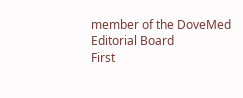member of the DoveMed Editorial Board
First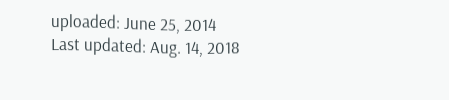uploaded: June 25, 2014
Last updated: Aug. 14, 2018